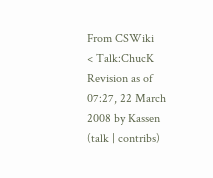From CSWiki
< Talk:ChucK
Revision as of 07:27, 22 March 2008 by Kassen (talk | contribs)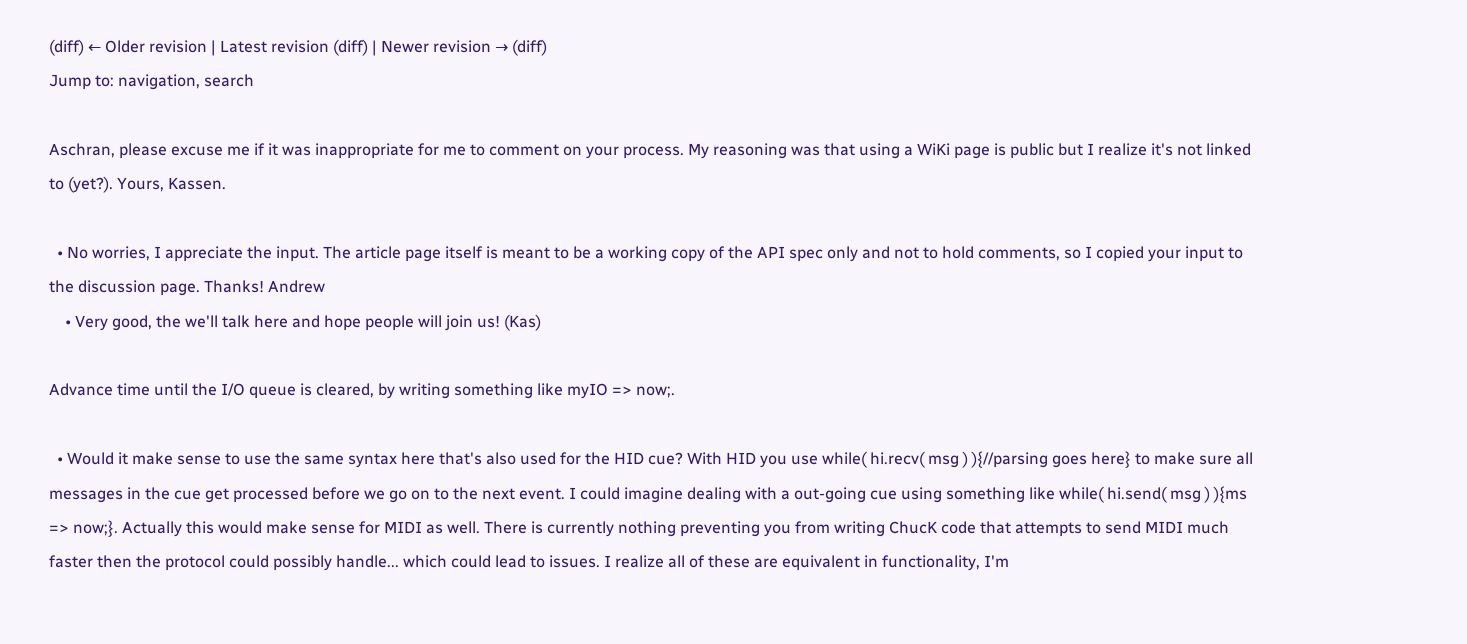(diff) ← Older revision | Latest revision (diff) | Newer revision → (diff)
Jump to: navigation, search

Aschran, please excuse me if it was inappropriate for me to comment on your process. My reasoning was that using a WiKi page is public but I realize it's not linked to (yet?). Yours, Kassen.

  • No worries, I appreciate the input. The article page itself is meant to be a working copy of the API spec only and not to hold comments, so I copied your input to the discussion page. Thanks! Andrew
    • Very good, the we'll talk here and hope people will join us! (Kas)

Advance time until the I/O queue is cleared, by writing something like myIO => now;.

  • Would it make sense to use the same syntax here that's also used for the HID cue? With HID you use while( hi.recv( msg ) ){//parsing goes here} to make sure all messages in the cue get processed before we go on to the next event. I could imagine dealing with a out-going cue using something like while( hi.send( msg ) ){ms => now;}. Actually this would make sense for MIDI as well. There is currently nothing preventing you from writing ChucK code that attempts to send MIDI much faster then the protocol could possibly handle... which could lead to issues. I realize all of these are equivalent in functionality, I'm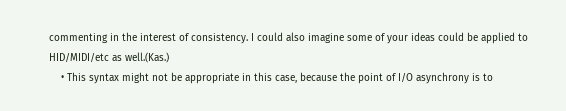commenting in the interest of consistency. I could also imagine some of your ideas could be applied to HID/MIDI/etc as well.(Kas.)
    • This syntax might not be appropriate in this case, because the point of I/O asynchrony is to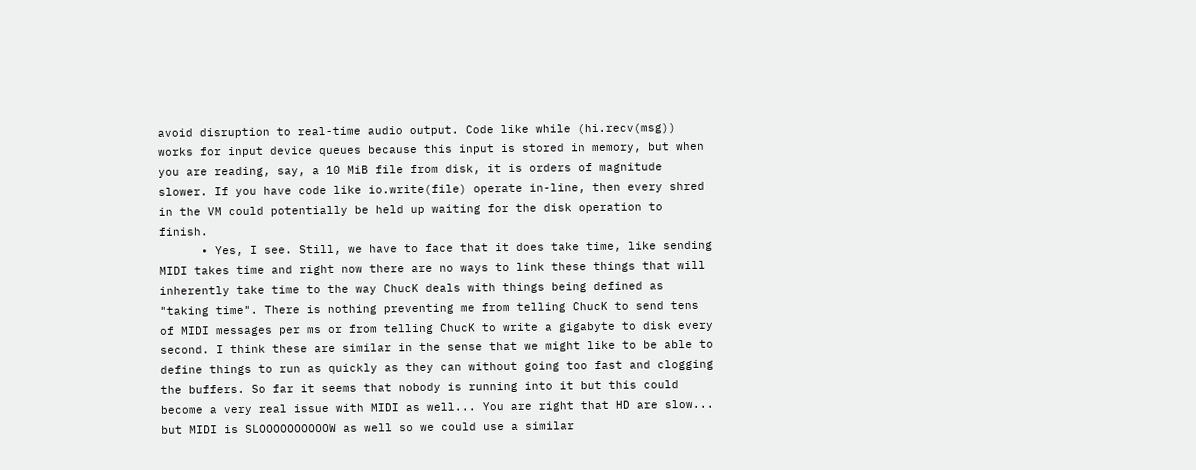avoid disruption to real-time audio output. Code like while (hi.recv(msg)) works for input device queues because this input is stored in memory, but when you are reading, say, a 10 MiB file from disk, it is orders of magnitude slower. If you have code like io.write(file) operate in-line, then every shred in the VM could potentially be held up waiting for the disk operation to finish.
      • Yes, I see. Still, we have to face that it does take time, like sending MIDI takes time and right now there are no ways to link these things that will inherently take time to the way ChucK deals with things being defined as "taking time". There is nothing preventing me from telling ChucK to send tens of MIDI messages per ms or from telling ChucK to write a gigabyte to disk every second. I think these are similar in the sense that we might like to be able to define things to run as quickly as they can without going too fast and clogging the buffers. So far it seems that nobody is running into it but this could become a very real issue with MIDI as well... You are right that HD are slow... but MIDI is SLOOOOOOOOOOW as well so we could use a similar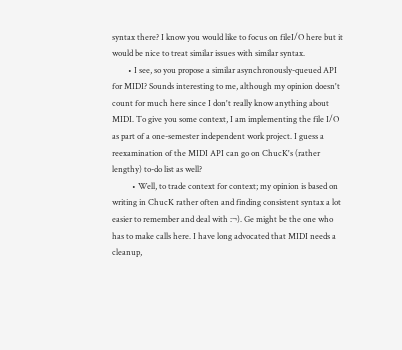syntax there? I know you would like to focus on fileI/O here but it would be nice to treat similar issues with similar syntax.
        • I see, so you propose a similar asynchronously-queued API for MIDI? Sounds interesting to me, although my opinion doesn't count for much here since I don't really know anything about MIDI. To give you some context, I am implementing the file I/O as part of a one-semester independent work project. I guess a reexamination of the MIDI API can go on ChucK's (rather lengthy) to-do list as well?
          • Well, to trade context for context; my opinion is based on writing in ChucK rather often and finding consistent syntax a lot easier to remember and deal with :¬). Ge might be the one who has to make calls here. I have long advocated that MIDI needs a cleanup,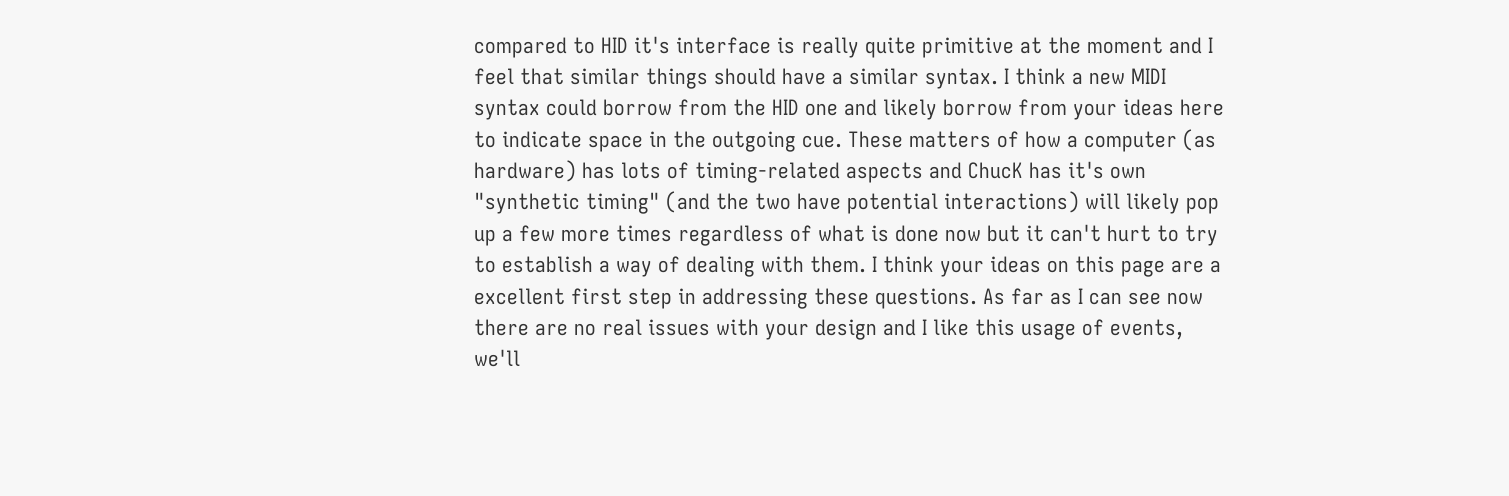compared to HID it's interface is really quite primitive at the moment and I feel that similar things should have a similar syntax. I think a new MIDI syntax could borrow from the HID one and likely borrow from your ideas here to indicate space in the outgoing cue. These matters of how a computer (as hardware) has lots of timing-related aspects and ChucK has it's own "synthetic timing" (and the two have potential interactions) will likely pop up a few more times regardless of what is done now but it can't hurt to try to establish a way of dealing with them. I think your ideas on this page are a excellent first step in addressing these questions. As far as I can see now there are no real issues with your design and I like this usage of events, we'll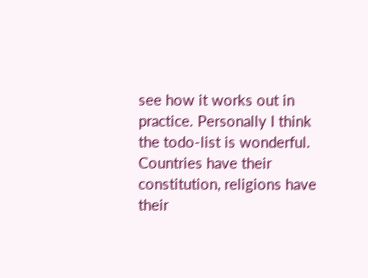see how it works out in practice. Personally I think the todo-list is wonderful. Countries have their constitution, religions have their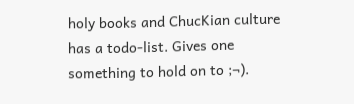holy books and ChucKian culture has a todo-list. Gives one something to hold on to ;¬).